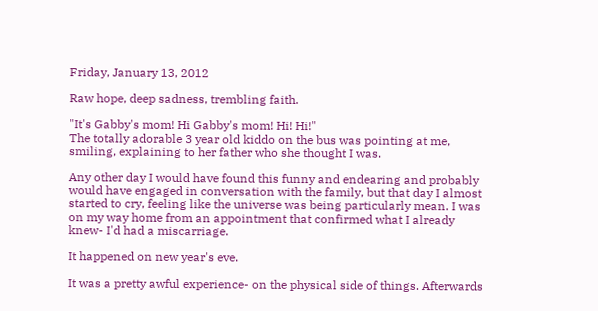Friday, January 13, 2012

Raw hope, deep sadness, trembling faith.

"It's Gabby's mom! Hi Gabby's mom! Hi! Hi!"
The totally adorable 3 year old kiddo on the bus was pointing at me, smiling, explaining to her father who she thought I was.

Any other day I would have found this funny and endearing and probably would have engaged in conversation with the family, but that day I almost started to cry, feeling like the universe was being particularly mean. I was on my way home from an appointment that confirmed what I already knew- I'd had a miscarriage.

It happened on new year's eve.

It was a pretty awful experience- on the physical side of things. Afterwards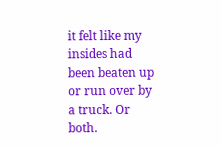it felt like my insides had been beaten up or run over by a truck. Or both.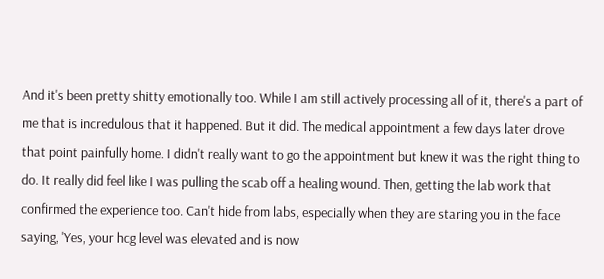And it's been pretty shitty emotionally too. While I am still actively processing all of it, there's a part of me that is incredulous that it happened. But it did. The medical appointment a few days later drove that point painfully home. I didn't really want to go the appointment but knew it was the right thing to do. It really did feel like I was pulling the scab off a healing wound. Then, getting the lab work that confirmed the experience too. Can't hide from labs, especially when they are staring you in the face saying, 'Yes, your hcg level was elevated and is now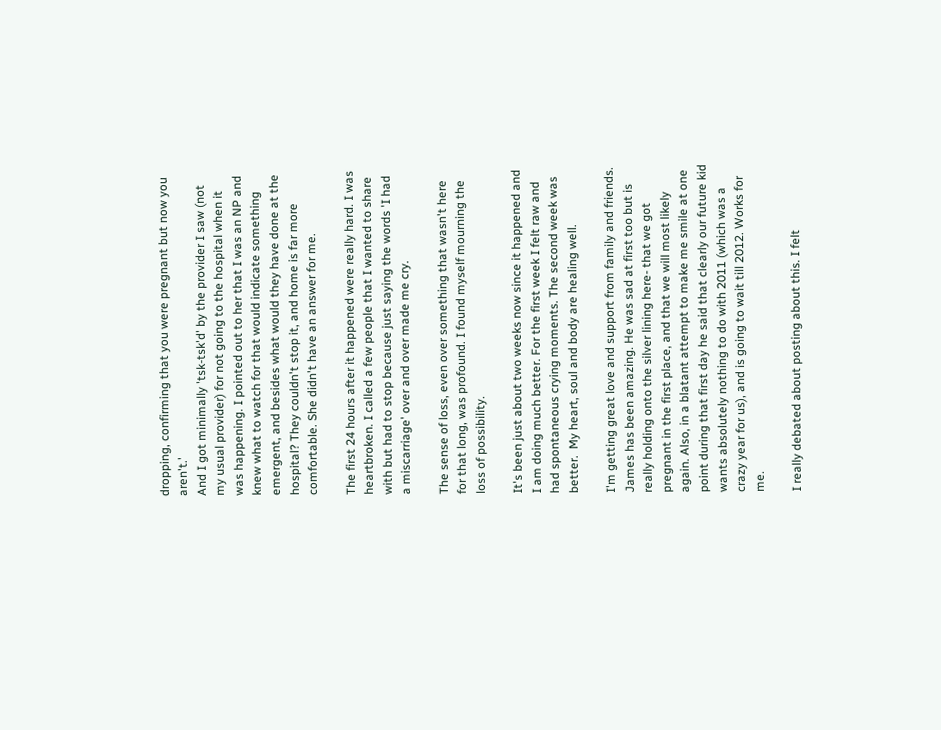dropping, confirming that you were pregnant but now you aren't.'
And I got minimally 'tsk-tsk'd' by the provider I saw (not my usual provider) for not going to the hospital when it was happening. I pointed out to her that I was an NP and knew what to watch for that would indicate something emergent, and besides what would they have done at the hospital? They couldn't stop it, and home is far more comfortable. She didn't have an answer for me.

The first 24 hours after it happened were really hard. I was heartbroken. I called a few people that I wanted to share with but had to stop because just saying the words 'I had a miscarriage' over and over made me cry.

The sense of loss, even over something that wasn't here for that long, was profound. I found myself mourning the loss of possibility.

It's been just about two weeks now since it happened and I am doing much better. For the first week I felt raw and had spontaneous crying moments. The second week was better.  My heart, soul and body are healing well.

I'm getting great love and support from family and friends. James has been amazing. He was sad at first too but is really holding onto the silver lining here- that we got pregnant in the first place, and that we will most likely again. Also, in a blatant attempt to make me smile at one point during that first day he said that clearly our future kid wants absolutely nothing to do with 2011 (which was a crazy year for us), and is going to wait till 2012. Works for me.

I really debated about posting about this. I felt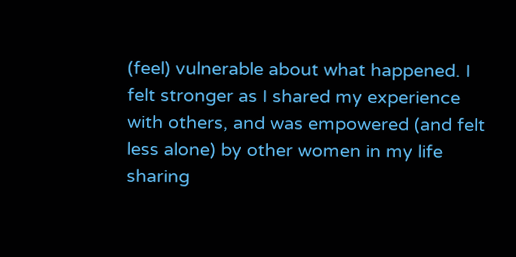(feel) vulnerable about what happened. I felt stronger as I shared my experience with others, and was empowered (and felt less alone) by other women in my life sharing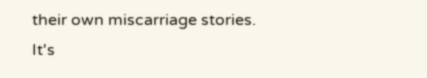their own miscarriage stories. It's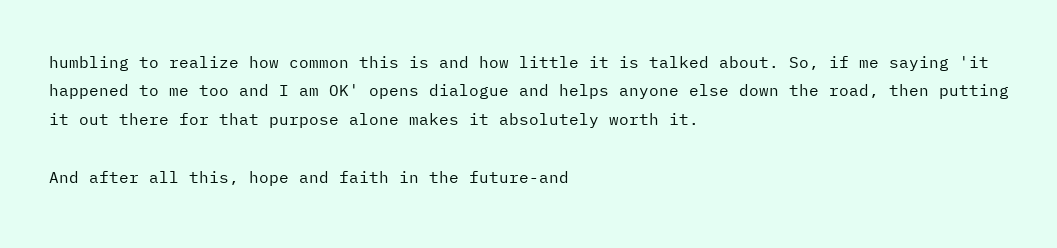humbling to realize how common this is and how little it is talked about. So, if me saying 'it happened to me too and I am OK' opens dialogue and helps anyone else down the road, then putting it out there for that purpose alone makes it absolutely worth it.

And after all this, hope and faith in the future-and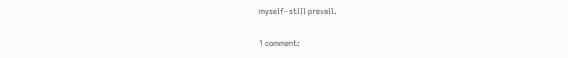myself- still prevail.

1 comment: